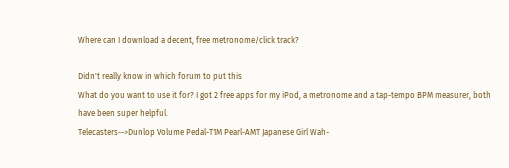Where can I download a decent, free metronome/click track?

Didn't really know in which forum to put this
What do you want to use it for? I got 2 free apps for my iPod, a metronome and a tap-tempo BPM measurer, both have been super helpful.
Telecasters-->Dunlop Volume Pedal-T1M Pearl-AMT Japanese Girl Wah-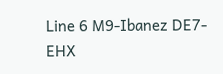Line 6 M9-Ibanez DE7-EHX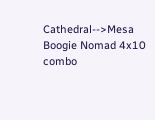Cathedral-->Mesa Boogie Nomad 4x10 combo